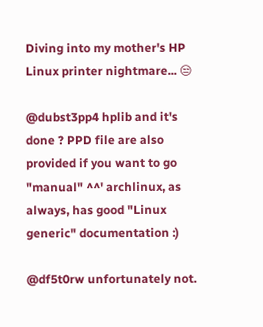Diving into my mother's HP Linux printer nightmare... 😒

@dubst3pp4 hplib and it's done ? PPD file are also provided if you want to go "manual" ^^' archlinux, as always, has good "Linux generic" documentation :)

@df5t0rw unfortunately not.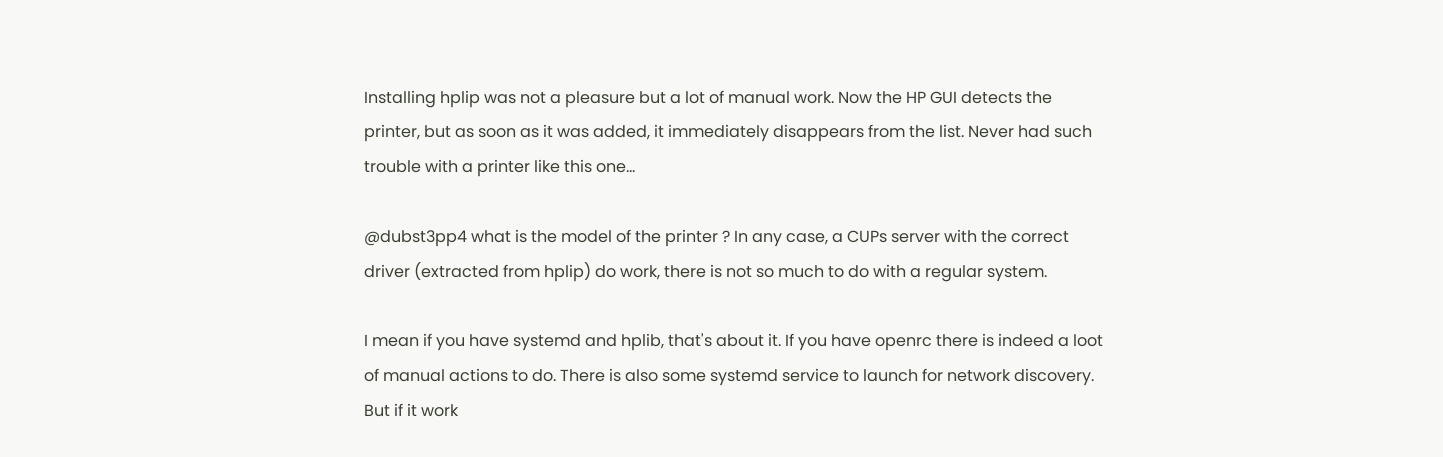Installing hplip was not a pleasure but a lot of manual work. Now the HP GUI detects the printer, but as soon as it was added, it immediately disappears from the list. Never had such trouble with a printer like this one...

@dubst3pp4 what is the model of the printer ? In any case, a CUPs server with the correct driver (extracted from hplip) do work, there is not so much to do with a regular system.

I mean if you have systemd and hplib, that's about it. If you have openrc there is indeed a loot of manual actions to do. There is also some systemd service to launch for network discovery. But if it work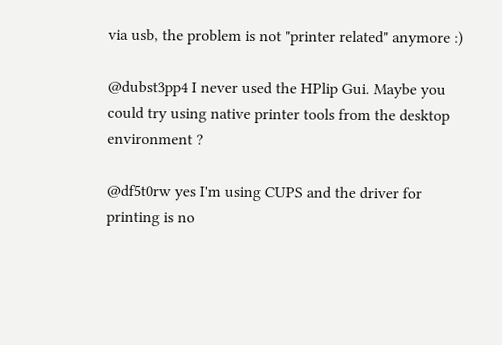via usb, the problem is not "printer related" anymore :)

@dubst3pp4 I never used the HPlip Gui. Maybe you could try using native printer tools from the desktop environment ?

@df5t0rw yes I'm using CUPS and the driver for printing is no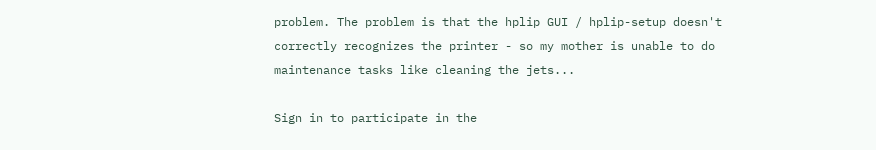problem. The problem is that the hplip GUI / hplip-setup doesn't correctly recognizes the printer - so my mother is unable to do maintenance tasks like cleaning the jets...

Sign in to participate in the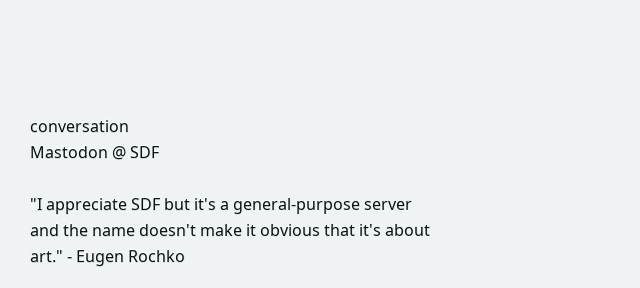conversation
Mastodon @ SDF

"I appreciate SDF but it's a general-purpose server and the name doesn't make it obvious that it's about art." - Eugen Rochko